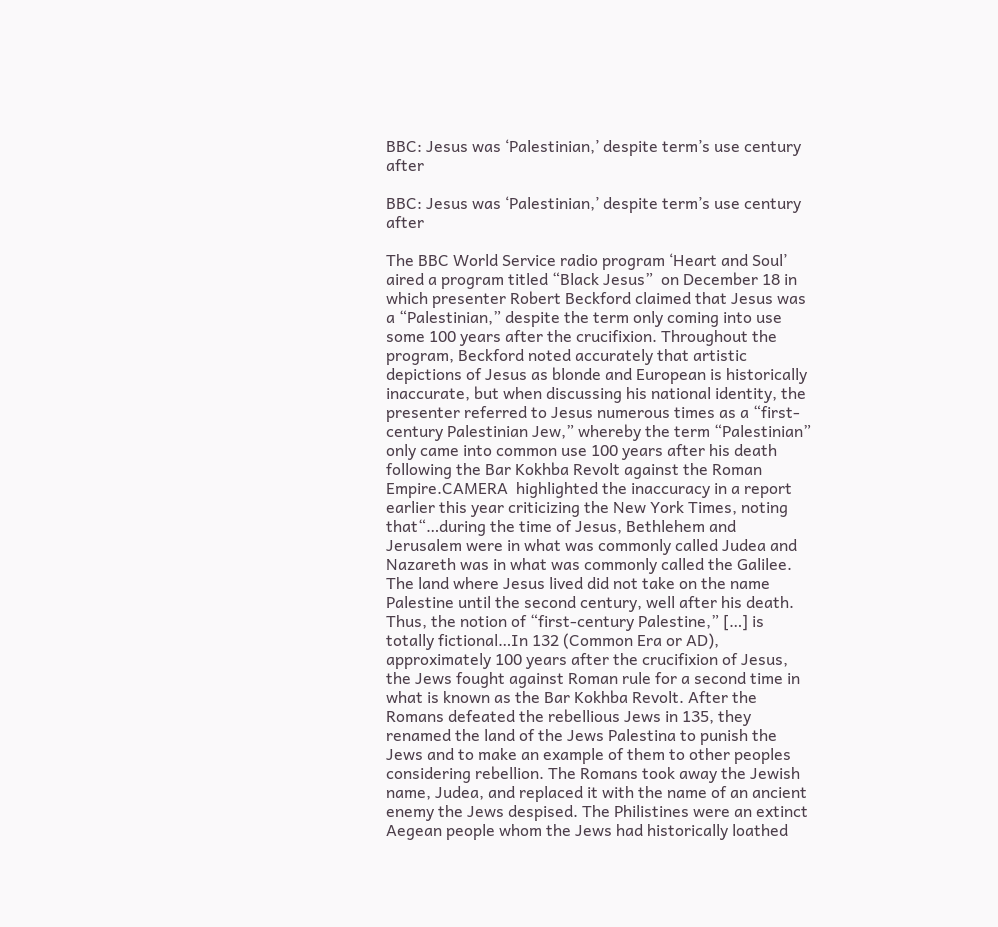BBC: Jesus was ‘Palestinian,’ despite term’s use century after

BBC: Jesus was ‘Palestinian,’ despite term’s use century after

The BBC World Service radio program ‘Heart and Soul’ aired a program titled “Black Jesus”  on December 18 in which presenter Robert Beckford claimed that Jesus was a “Palestinian,” despite the term only coming into use some 100 years after the crucifixion. Throughout the program, Beckford noted accurately that artistic depictions of Jesus as blonde and European is historically inaccurate, but when discussing his national identity, the presenter referred to Jesus numerous times as a “first-century Palestinian Jew,” whereby the term “Palestinian” only came into common use 100 years after his death following the Bar Kokhba Revolt against the Roman Empire.CAMERA  highlighted the inaccuracy in a report earlier this year criticizing the New York Times, noting that“…during the time of Jesus, Bethlehem and Jerusalem were in what was commonly called Judea and Nazareth was in what was commonly called the Galilee. The land where Jesus lived did not take on the name Palestine until the second century, well after his death. Thus, the notion of “first-century Palestine,” […] is totally fictional…In 132 (Common Era or AD), approximately 100 years after the crucifixion of Jesus, the Jews fought against Roman rule for a second time in what is known as the Bar Kokhba Revolt. After the Romans defeated the rebellious Jews in 135, they renamed the land of the Jews Palestina to punish the Jews and to make an example of them to other peoples considering rebellion. The Romans took away the Jewish name, Judea, and replaced it with the name of an ancient enemy the Jews despised. The Philistines were an extinct Aegean people whom the Jews had historically loathed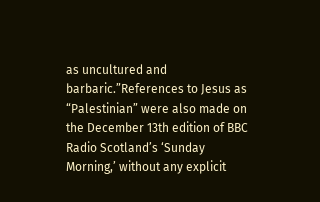as uncultured and barbaric.”References to Jesus as “Palestinian” were also made on the December 13th edition of BBC Radio Scotland’s ‘Sunday Morning,’ without any explicit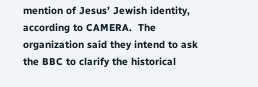mention of Jesus’ Jewish identity, according to CAMERA.  The organization said they intend to ask the BBC to clarify the historical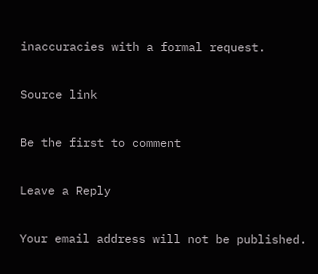inaccuracies with a formal request.

Source link

Be the first to comment

Leave a Reply

Your email address will not be published.